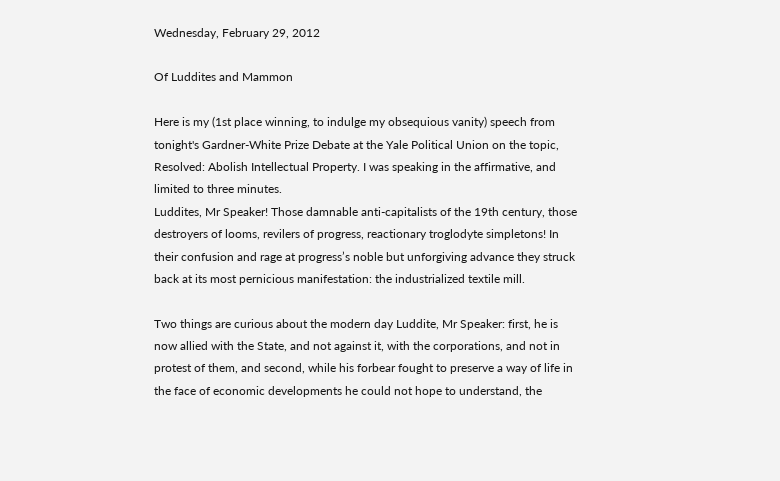Wednesday, February 29, 2012

Of Luddites and Mammon

Here is my (1st place winning, to indulge my obsequious vanity) speech from tonight's Gardner-White Prize Debate at the Yale Political Union on the topic, Resolved: Abolish Intellectual Property. I was speaking in the affirmative, and limited to three minutes.
Luddites, Mr Speaker! Those damnable anti-capitalists of the 19th century, those destroyers of looms, revilers of progress, reactionary troglodyte simpletons! In their confusion and rage at progress’s noble but unforgiving advance they struck back at its most pernicious manifestation: the industrialized textile mill.

Two things are curious about the modern day Luddite, Mr Speaker: first, he is now allied with the State, and not against it, with the corporations, and not in protest of them, and second, while his forbear fought to preserve a way of life in the face of economic developments he could not hope to understand, the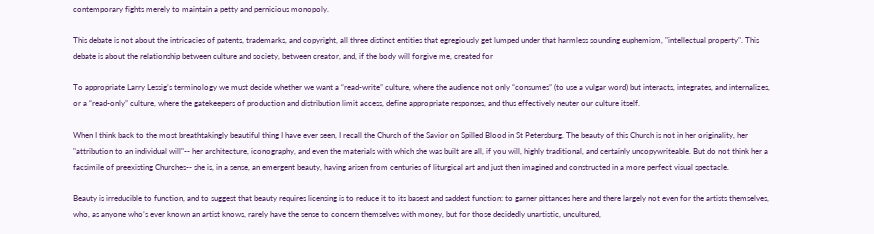contemporary fights merely to maintain a petty and pernicious monopoly.

This debate is not about the intricacies of patents, trademarks, and copyright, all three distinct entities that egregiously get lumped under that harmless sounding euphemism, "intellectual property". This debate is about the relationship between culture and society, between creator, and, if the body will forgive me, created for

To appropriate Larry Lessig’s terminology we must decide whether we want a “read-write” culture, where the audience not only “consumes” (to use a vulgar word) but interacts, integrates, and internalizes, or a “read-only” culture, where the gatekeepers of production and distribution limit access, define appropriate responses, and thus effectively neuter our culture itself.

When I think back to the most breathtakingly beautiful thing I have ever seen, I recall the Church of the Savior on Spilled Blood in St Petersburg. The beauty of this Church is not in her originality, her "attribution to an individual will"-- her architecture, iconography, and even the materials with which she was built are all, if you will, highly traditional, and certainly uncopywriteable. But do not think her a facsimile of preexisting Churches-- she is, in a sense, an emergent beauty, having arisen from centuries of liturgical art and just then imagined and constructed in a more perfect visual spectacle.

Beauty is irreducible to function, and to suggest that beauty requires licensing is to reduce it to its basest and saddest function: to garner pittances here and there largely not even for the artists themselves, who, as anyone who’s ever known an artist knows, rarely have the sense to concern themselves with money, but for those decidedly unartistic, uncultured,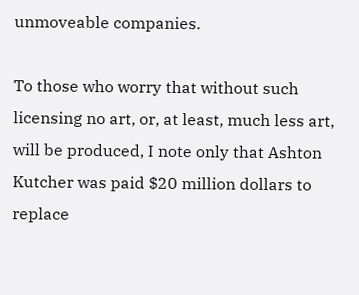unmoveable companies.

To those who worry that without such licensing no art, or, at least, much less art, will be produced, I note only that Ashton Kutcher was paid $20 million dollars to replace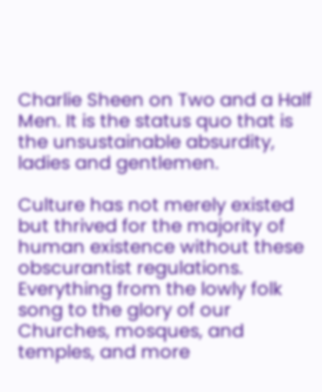Charlie Sheen on Two and a Half Men. It is the status quo that is the unsustainable absurdity, ladies and gentlemen.

Culture has not merely existed but thrived for the majority of human existence without these obscurantist regulations. Everything from the lowly folk song to the glory of our Churches, mosques, and temples, and more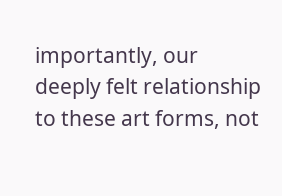importantly, our deeply felt relationship to these art forms, not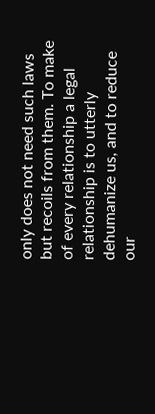only does not need such laws but recoils from them. To make of every relationship a legal relationship is to utterly dehumanize us, and to reduce our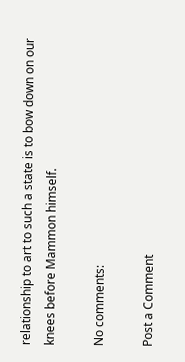relationship to art to such a state is to bow down on our knees before Mammon himself.

No comments:

Post a Comment